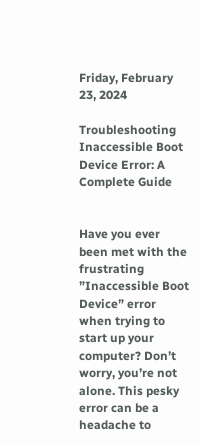Friday, February 23, 2024

Troubleshooting Inaccessible Boot Device Error: A Complete Guide


Have you ever been met with the frustrating ”Inaccessible Boot Device” error when trying to start up your computer? Don’t worry, you’re not alone. This pesky error can be a headache to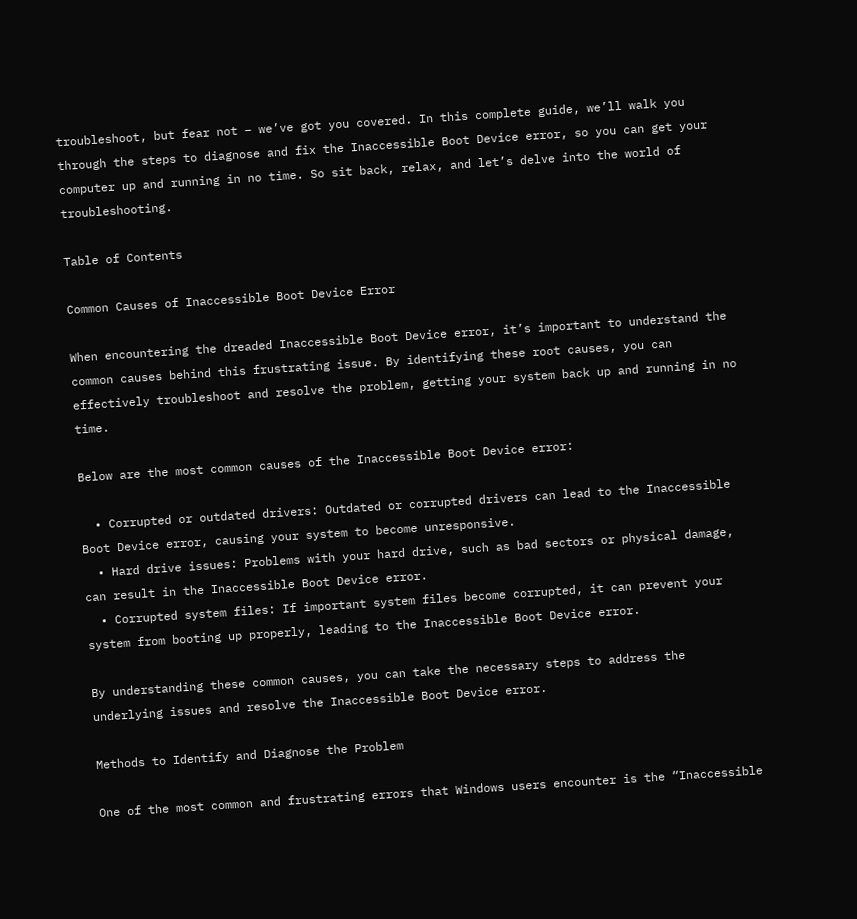troubleshoot, but fear not – we’ve got you covered. In this complete guide, we’ll walk you through the steps to diagnose and fix the Inaccessible Boot Device error, so you can get your computer up and running in no time. So sit back, relax, and let’s delve into the world of troubleshooting.

Table of Contents

Common Causes of Inaccessible Boot Device Error

When encountering the dreaded Inaccessible Boot Device error, it’s important to understand the common causes behind this frustrating issue. By identifying these root causes, you can effectively troubleshoot and resolve the problem, getting your system back up and running in no time.

Below are the most common causes of the Inaccessible Boot Device error:

  • Corrupted or outdated drivers: Outdated or corrupted drivers can lead to the Inaccessible Boot Device error, causing your system to become unresponsive.
  • Hard drive issues: Problems with your hard drive, such as bad sectors or physical damage, can result in the Inaccessible Boot Device error.
  • Corrupted system files: If important system files become corrupted, it can prevent your system from booting up properly, leading to the Inaccessible Boot Device error.

By understanding these common causes, you can take the necessary steps to address the underlying issues and resolve the Inaccessible Boot Device error.

Methods to Identify and Diagnose the Problem

One of the most common and frustrating errors that Windows users encounter is the “Inaccessible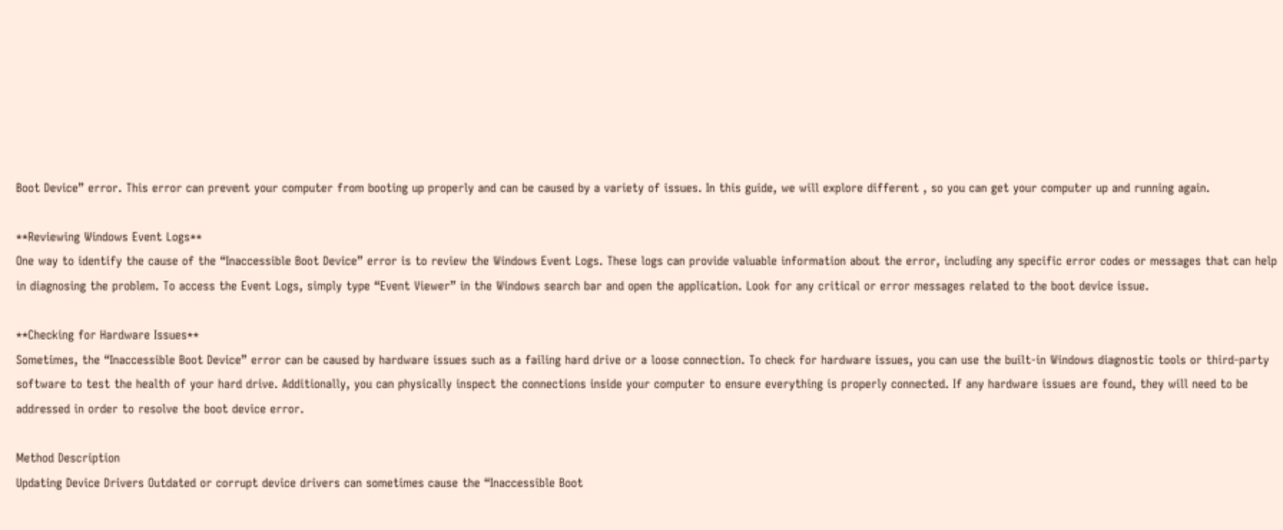Boot Device” error. This error can prevent your computer from booting up properly and can be caused by a variety of issues. In this guide, we will explore different , so you can get your computer up and running again.

**Reviewing Windows Event Logs**
One way to identify the cause of the “Inaccessible Boot Device” error is to review the Windows Event Logs. These logs can provide valuable information about the error, including any specific error codes or messages that can help in diagnosing the problem. To access the Event Logs, simply type “Event Viewer” in the Windows search bar and open the application. Look for any critical or error messages related to the boot device issue.

**Checking for Hardware Issues**
Sometimes, the “Inaccessible Boot Device” error can be caused by hardware issues such as a failing hard drive or a loose connection. To check for hardware issues, you can use the built-in Windows diagnostic tools or third-party software to test the health of your hard drive. Additionally, you can physically inspect the connections inside your computer to ensure everything is properly connected. If any hardware issues are found, they will need to be addressed in order to resolve the boot device error.

Method Description
Updating Device Drivers Outdated or corrupt device drivers can sometimes cause the “Inaccessible Boot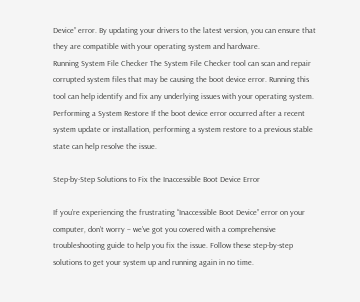Device” error. By updating your drivers to the latest version, you can ensure that they are compatible with your operating system and hardware.
Running System File Checker The System File Checker tool can scan and repair corrupted system files that may be causing the boot device error. Running this tool can help identify and fix any underlying issues with your operating system.
Performing a System Restore If the boot device error occurred after a recent system update or installation, performing a system restore to a previous stable state can help resolve the issue.

Step-by-Step Solutions to Fix the Inaccessible Boot Device Error

If you’re experiencing the frustrating “Inaccessible Boot Device” error on your computer, don’t worry – we’ve got you covered with a comprehensive troubleshooting guide to help you fix the issue. Follow these step-by-step solutions to get your system up and running again in no time.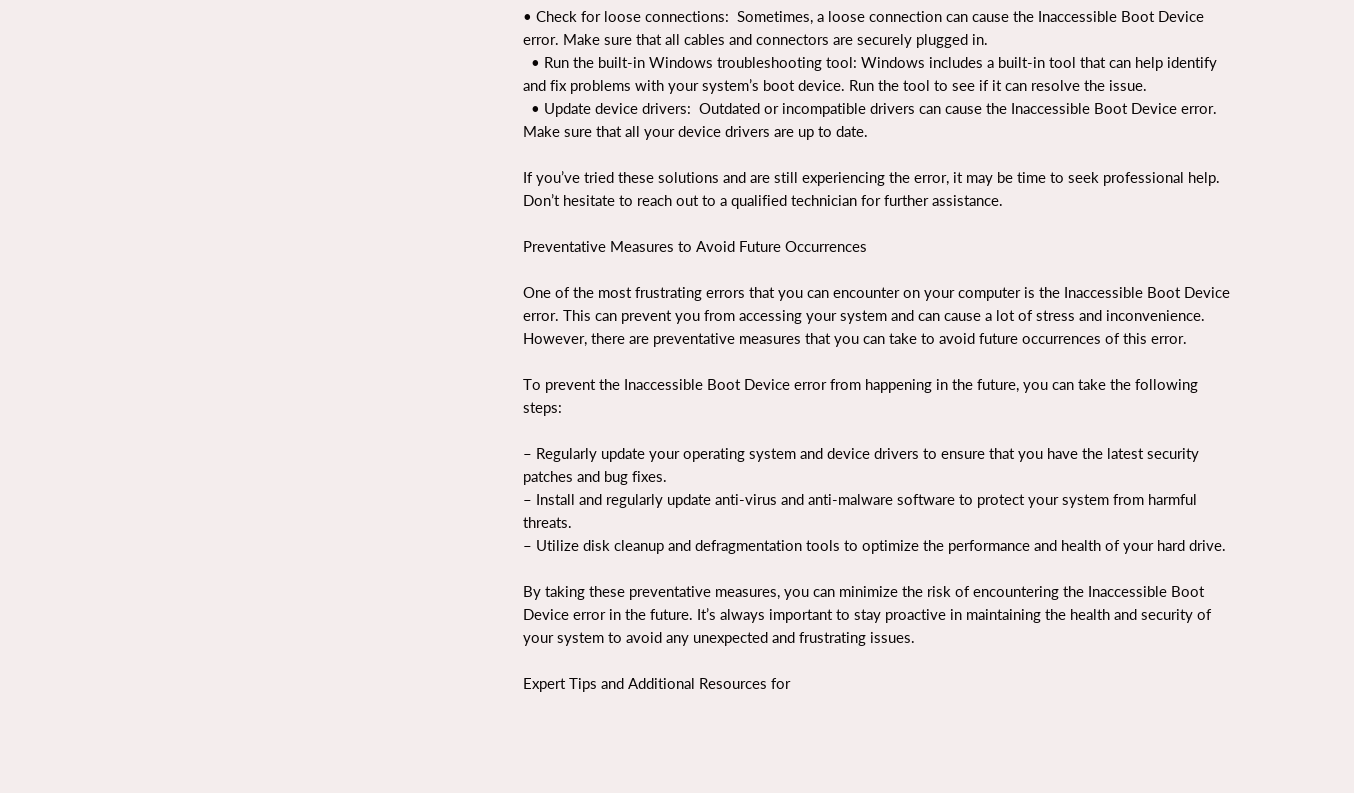• Check for loose connections:  Sometimes, a loose connection can cause the Inaccessible Boot Device error. Make sure that all cables and connectors are securely plugged in.
  • Run the built-in Windows troubleshooting tool: Windows includes a built-in tool that can help identify and fix problems with your system’s boot device. Run the tool to see if it can resolve the issue.
  • Update device drivers:  Outdated or incompatible drivers can cause the Inaccessible Boot Device error. Make sure that all your device drivers are up to date.

If you’ve tried these solutions and are still experiencing the error, it may be time to seek professional help. Don’t hesitate to reach out to a qualified technician for further assistance.

Preventative Measures to Avoid Future Occurrences

One of the most frustrating errors that you can encounter on your computer is the Inaccessible Boot Device error. This can prevent you from accessing your system and can cause a lot of stress and inconvenience. However, there are preventative measures that you can take to avoid future occurrences of this error.

To prevent the Inaccessible Boot Device error from happening in the future, you can take the following steps:

– Regularly update your operating system and device drivers to ensure that you have the latest security patches and bug fixes.
– Install and regularly update anti-virus and anti-malware software to protect your system from harmful threats.
– Utilize disk cleanup and defragmentation tools to optimize the performance and health of your hard drive.

By taking these preventative measures, you can minimize the risk of encountering the Inaccessible Boot Device error in the future. It’s always important to stay proactive in maintaining the health and security of your system to avoid any unexpected and frustrating issues.

Expert Tips and Additional Resources for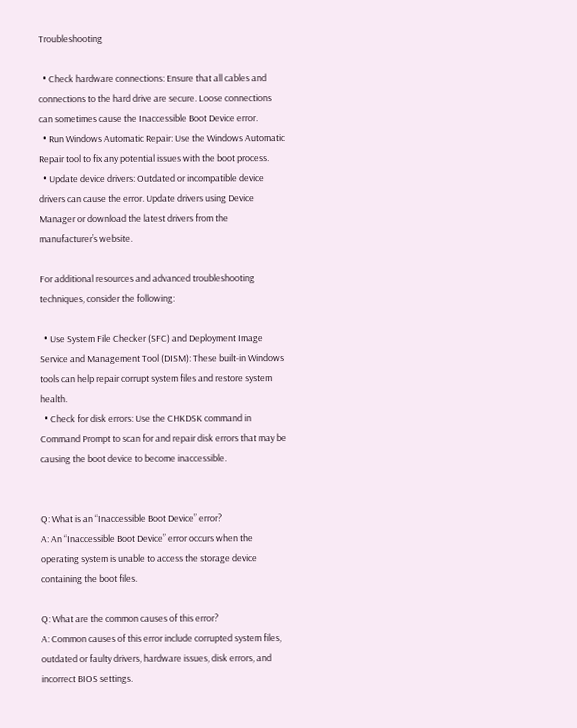Troubleshooting

  • Check hardware connections: Ensure that all cables and connections to the hard drive are secure. Loose connections can sometimes cause the Inaccessible Boot Device error.
  • Run Windows Automatic Repair: Use the Windows Automatic Repair tool to fix any potential issues with the boot process.
  • Update device drivers: Outdated or incompatible device drivers can cause the error. Update drivers using Device Manager or download the latest drivers from the manufacturer’s website.

For additional resources and advanced troubleshooting techniques, consider the following:

  • Use System File Checker (SFC) and Deployment Image Service and Management Tool (DISM): These built-in Windows tools can help repair corrupt system files and restore system health.
  • Check for disk errors: Use the CHKDSK command in Command Prompt to scan for and repair disk errors that may be causing the boot device to become inaccessible.


Q: What is an “Inaccessible Boot Device” error?
A: An “Inaccessible Boot Device” error occurs when the operating system is unable to access the storage device containing the boot files.

Q: What are the common causes of this error?
A: Common causes of this error include corrupted system files, outdated or faulty drivers, hardware issues, disk errors, and incorrect BIOS settings.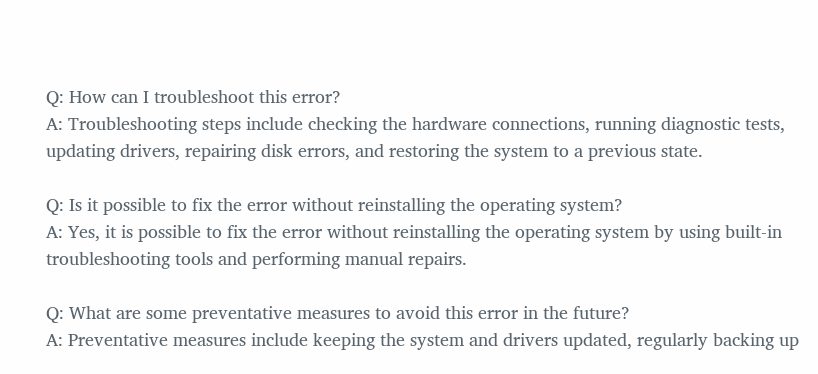Q: How can I troubleshoot this error?
A: Troubleshooting steps include checking the hardware connections, running diagnostic tests, updating drivers, repairing disk errors, and restoring the system to a previous state.

Q: Is it possible to fix the error without reinstalling the operating system?
A: Yes, it is possible to fix the error without reinstalling the operating system by using built-in troubleshooting tools and performing manual repairs.

Q: What are some preventative measures to avoid this error in the future?
A: Preventative measures include keeping the system and drivers updated, regularly backing up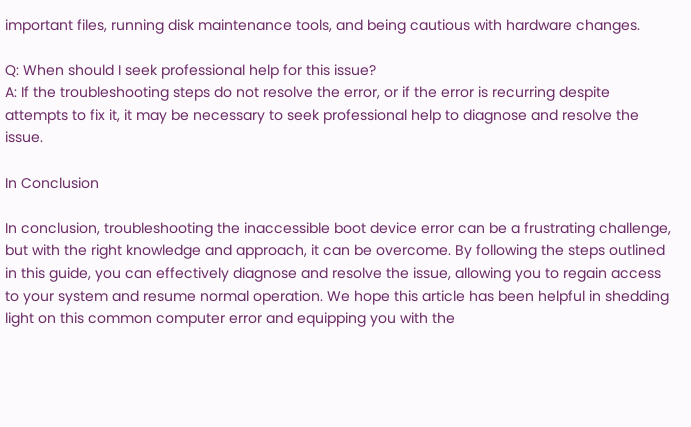important files, running disk maintenance tools, and being cautious with hardware changes.

Q: When should I seek professional help for this issue?
A: If the troubleshooting steps do not resolve the error, or if the error is recurring despite attempts to fix it, it may be necessary to seek professional help to diagnose and resolve the issue.

In Conclusion

In conclusion, troubleshooting the inaccessible boot device error can be a frustrating challenge, but with the right knowledge and approach, it can be overcome. By following the steps outlined in this guide, you can effectively diagnose and resolve the issue, allowing you to regain access to your system and resume normal operation. We hope this article has been helpful in shedding light on this common computer error and equipping you with the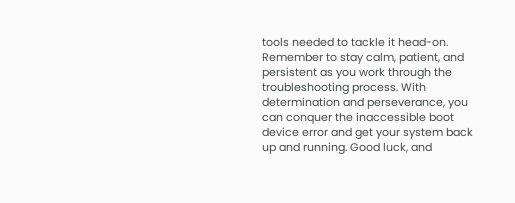tools needed to tackle it head-on. Remember to stay calm, patient, and persistent as you work through the troubleshooting process. With determination and perseverance, you can conquer the inaccessible boot device error and get your system back up and running. Good luck, and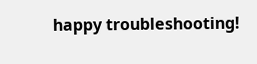happy troubleshooting!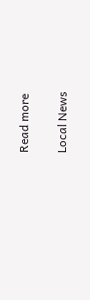Read more

Local News